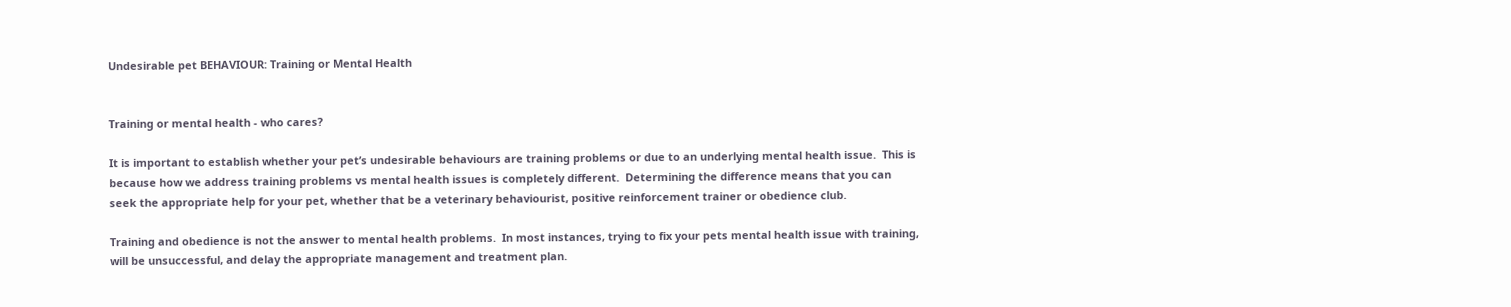Undesirable pet BEHAVIOUR: Training or Mental Health


Training or mental health - who cares?

It is important to establish whether your pet’s undesirable behaviours are training problems or due to an underlying mental health issue.  This is because how we address training problems vs mental health issues is completely different.  Determining the difference means that you can seek the appropriate help for your pet, whether that be a veterinary behaviourist, positive reinforcement trainer or obedience club.

Training and obedience is not the answer to mental health problems.  In most instances, trying to fix your pets mental health issue with training, will be unsuccessful, and delay the appropriate management and treatment plan.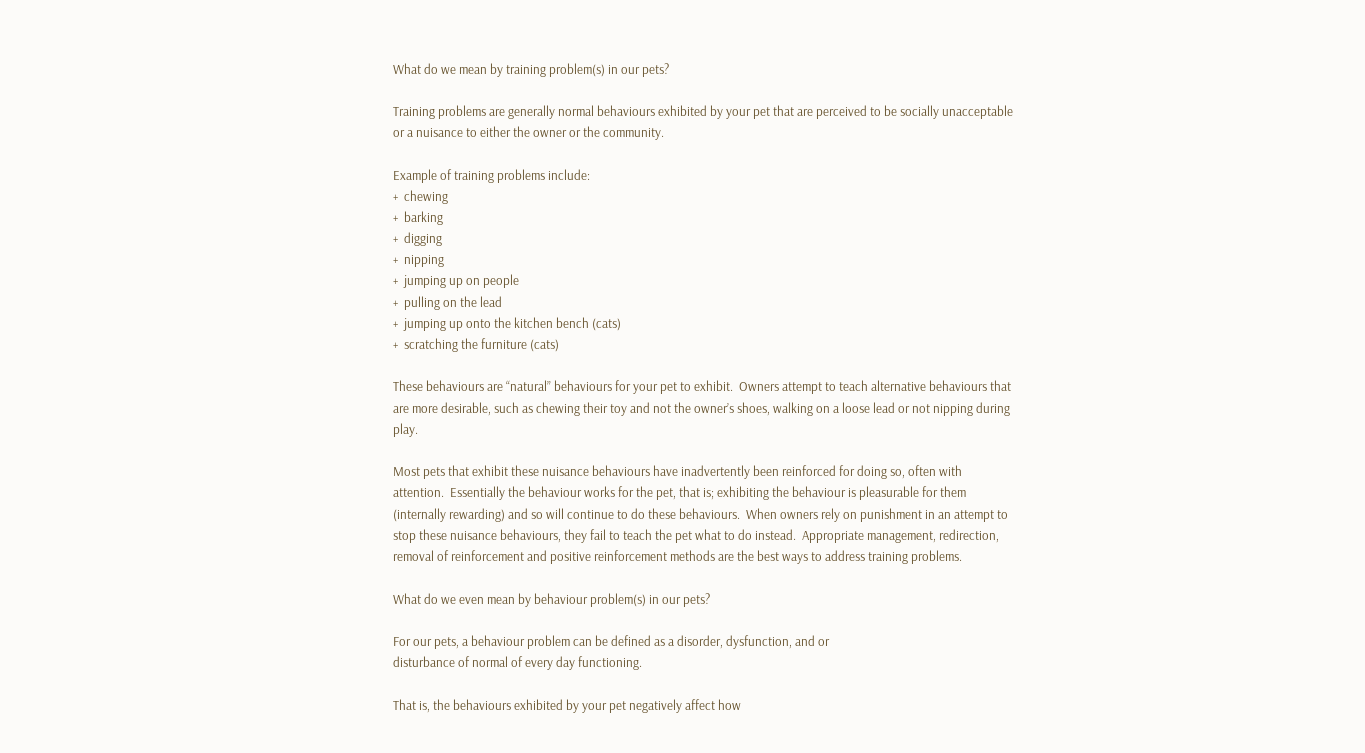What do we mean by training problem(s) in our pets?

Training problems are generally normal behaviours exhibited by your pet that are perceived to be socially unacceptable or a nuisance to either the owner or the community.

Example of training problems include:
+  chewing
+  barking
+  digging
+  nipping
+  jumping up on people
+  pulling on the lead
+  jumping up onto the kitchen bench (cats)
+  scratching the furniture (cats)

These behaviours are “natural” behaviours for your pet to exhibit.  Owners attempt to teach alternative behaviours that are more desirable, such as chewing their toy and not the owner’s shoes, walking on a loose lead or not nipping during play.

Most pets that exhibit these nuisance behaviours have inadvertently been reinforced for doing so, often with attention.  Essentially the behaviour works for the pet, that is; exhibiting the behaviour is pleasurable for them (internally rewarding) and so will continue to do these behaviours.  When owners rely on punishment in an attempt to stop these nuisance behaviours, they fail to teach the pet what to do instead.  Appropriate management, redirection, removal of reinforcement and positive reinforcement methods are the best ways to address training problems.

What do we even mean by behaviour problem(s) in our pets?

For our pets, a behaviour problem can be defined as a disorder, dysfunction, and or
disturbance of normal of every day functioning.

That is, the behaviours exhibited by your pet negatively affect how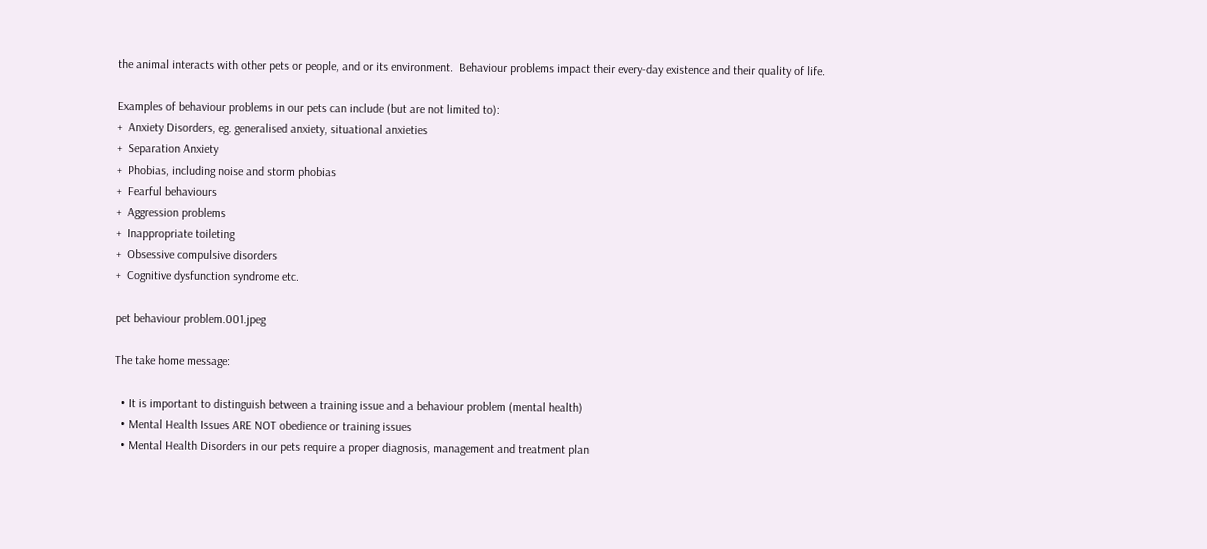the animal interacts with other pets or people, and or its environment.  Behaviour problems impact their every-day existence and their quality of life.

Examples of behaviour problems in our pets can include (but are not limited to):
+  Anxiety Disorders, eg. generalised anxiety, situational anxieties
+  Separation Anxiety
+  Phobias, including noise and storm phobias
+  Fearful behaviours
+  Aggression problems
+  Inappropriate toileting
+  Obsessive compulsive disorders
+  Cognitive dysfunction syndrome etc.

pet behaviour problem.001.jpeg

The take home message:

  • It is important to distinguish between a training issue and a behaviour problem (mental health)
  • Mental Health Issues ARE NOT obedience or training issues
  • Mental Health Disorders in our pets require a proper diagnosis, management and treatment plan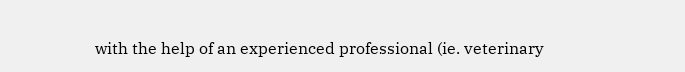with the help of an experienced professional (ie. veterinary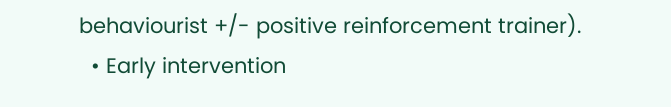behaviourist +/- positive reinforcement trainer).
  • Early intervention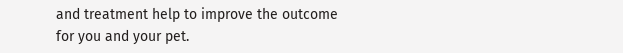and treatment help to improve the outcome for you and your pet.